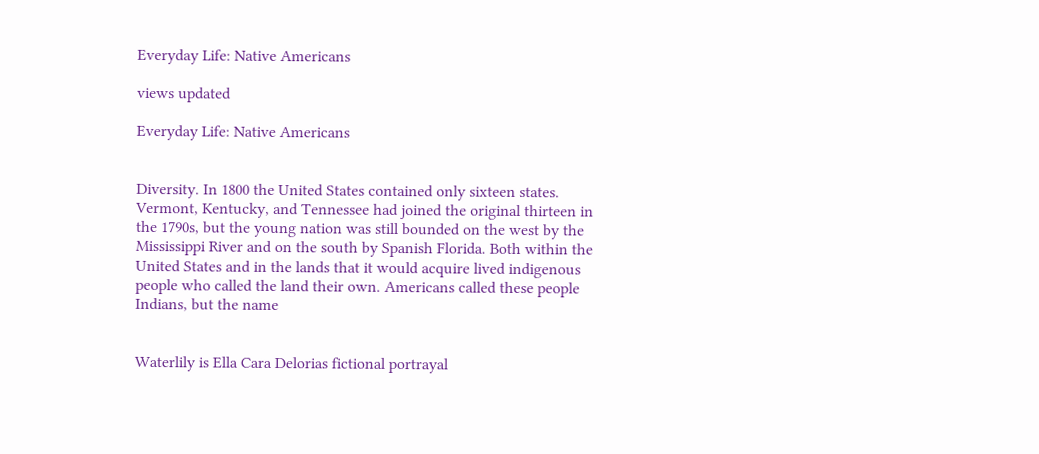Everyday Life: Native Americans

views updated

Everyday Life: Native Americans


Diversity. In 1800 the United States contained only sixteen states. Vermont, Kentucky, and Tennessee had joined the original thirteen in the 1790s, but the young nation was still bounded on the west by the Mississippi River and on the south by Spanish Florida. Both within the United States and in the lands that it would acquire lived indigenous people who called the land their own. Americans called these people Indians, but the name


Waterlily is Ella Cara Delorias fictional portrayal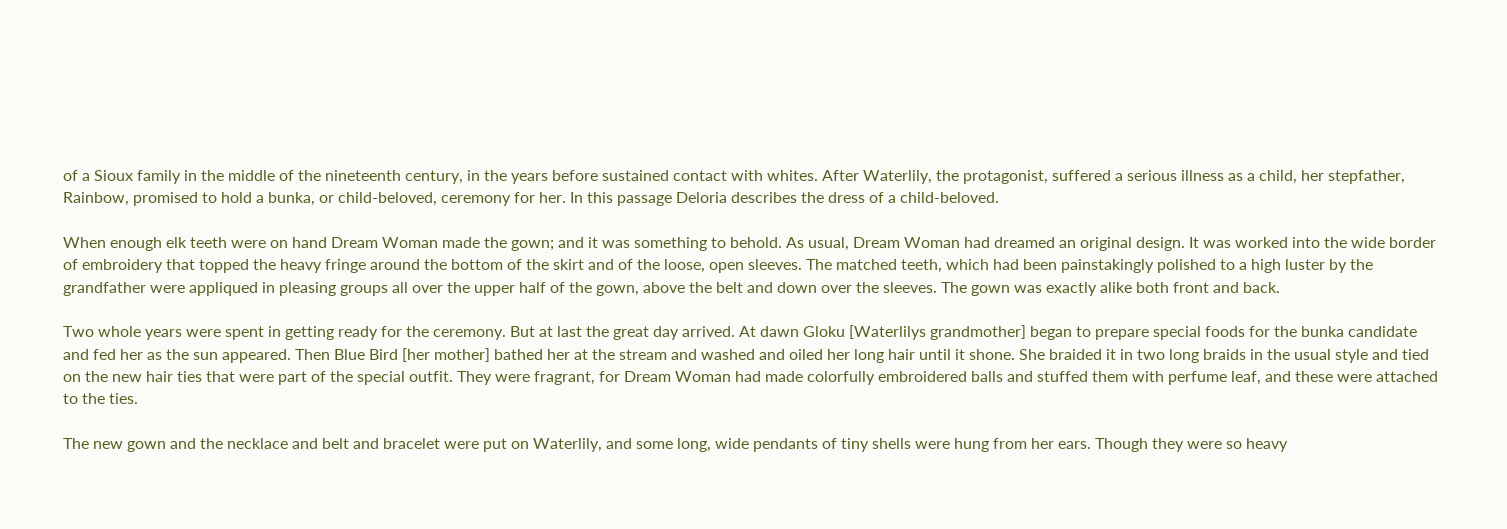of a Sioux family in the middle of the nineteenth century, in the years before sustained contact with whites. After Waterlily, the protagonist, suffered a serious illness as a child, her stepfather, Rainbow, promised to hold a bunka, or child-beloved, ceremony for her. In this passage Deloria describes the dress of a child-beloved.

When enough elk teeth were on hand Dream Woman made the gown; and it was something to behold. As usual, Dream Woman had dreamed an original design. It was worked into the wide border of embroidery that topped the heavy fringe around the bottom of the skirt and of the loose, open sleeves. The matched teeth, which had been painstakingly polished to a high luster by the grandfather were appliqued in pleasing groups all over the upper half of the gown, above the belt and down over the sleeves. The gown was exactly alike both front and back.

Two whole years were spent in getting ready for the ceremony. But at last the great day arrived. At dawn Gloku [Waterlilys grandmother] began to prepare special foods for the bunka candidate and fed her as the sun appeared. Then Blue Bird [her mother] bathed her at the stream and washed and oiled her long hair until it shone. She braided it in two long braids in the usual style and tied on the new hair ties that were part of the special outfit. They were fragrant, for Dream Woman had made colorfully embroidered balls and stuffed them with perfume leaf, and these were attached to the ties.

The new gown and the necklace and belt and bracelet were put on Waterlily, and some long, wide pendants of tiny shells were hung from her ears. Though they were so heavy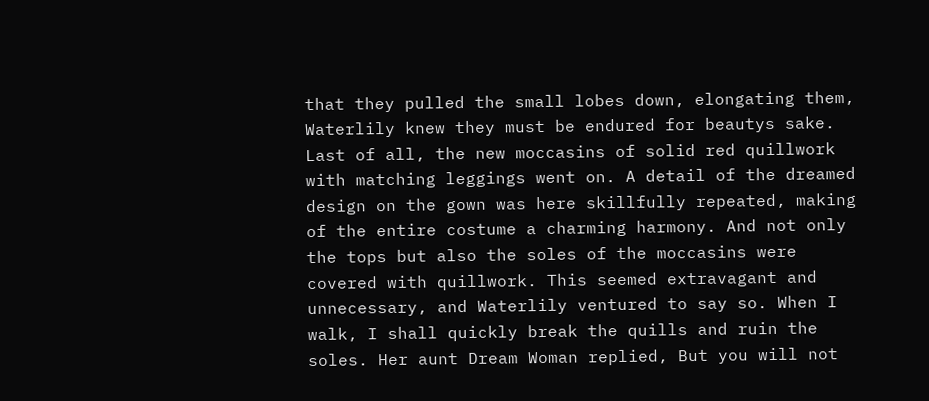that they pulled the small lobes down, elongating them, Waterlily knew they must be endured for beautys sake. Last of all, the new moccasins of solid red quillwork with matching leggings went on. A detail of the dreamed design on the gown was here skillfully repeated, making of the entire costume a charming harmony. And not only the tops but also the soles of the moccasins were covered with quillwork. This seemed extravagant and unnecessary, and Waterlily ventured to say so. When I walk, I shall quickly break the quills and ruin the soles. Her aunt Dream Woman replied, But you will not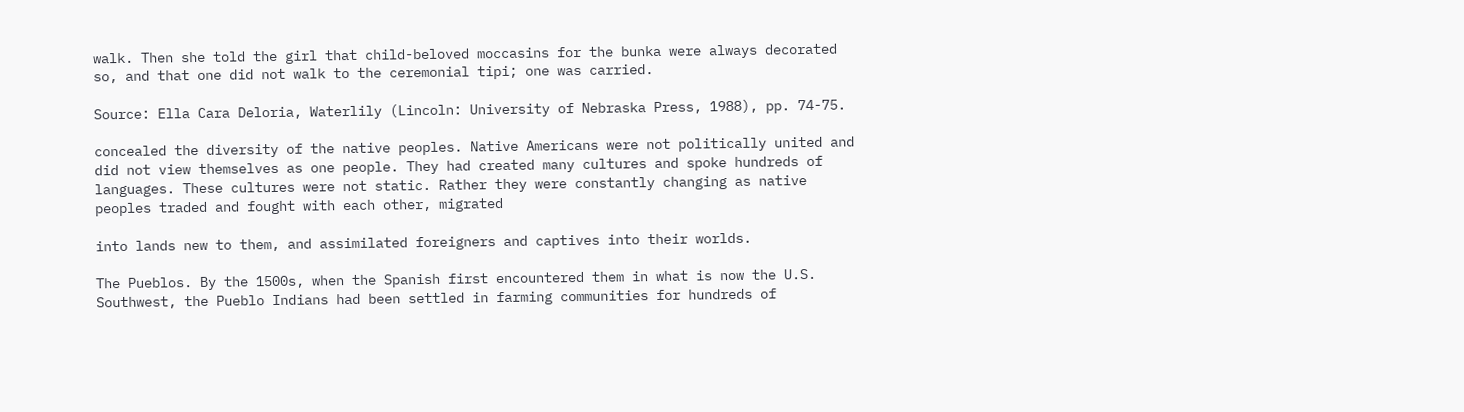walk. Then she told the girl that child-beloved moccasins for the bunka were always decorated so, and that one did not walk to the ceremonial tipi; one was carried.

Source: Ella Cara Deloria, Waterlily (Lincoln: University of Nebraska Press, 1988), pp. 74-75.

concealed the diversity of the native peoples. Native Americans were not politically united and did not view themselves as one people. They had created many cultures and spoke hundreds of languages. These cultures were not static. Rather they were constantly changing as native peoples traded and fought with each other, migrated

into lands new to them, and assimilated foreigners and captives into their worlds.

The Pueblos. By the 1500s, when the Spanish first encountered them in what is now the U.S. Southwest, the Pueblo Indians had been settled in farming communities for hundreds of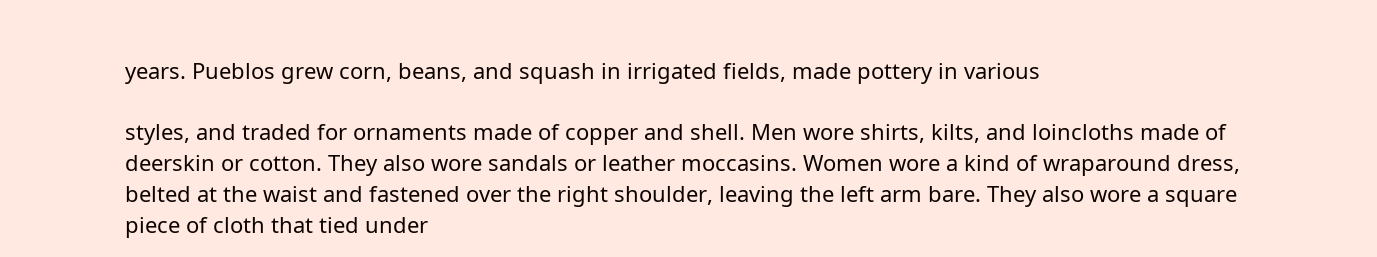years. Pueblos grew corn, beans, and squash in irrigated fields, made pottery in various

styles, and traded for ornaments made of copper and shell. Men wore shirts, kilts, and loincloths made of deerskin or cotton. They also wore sandals or leather moccasins. Women wore a kind of wraparound dress, belted at the waist and fastened over the right shoulder, leaving the left arm bare. They also wore a square piece of cloth that tied under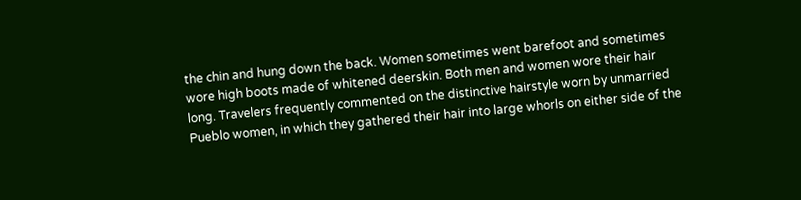the chin and hung down the back. Women sometimes went barefoot and sometimes wore high boots made of whitened deerskin. Both men and women wore their hair long. Travelers frequently commented on the distinctive hairstyle worn by unmarried Pueblo women, in which they gathered their hair into large whorls on either side of the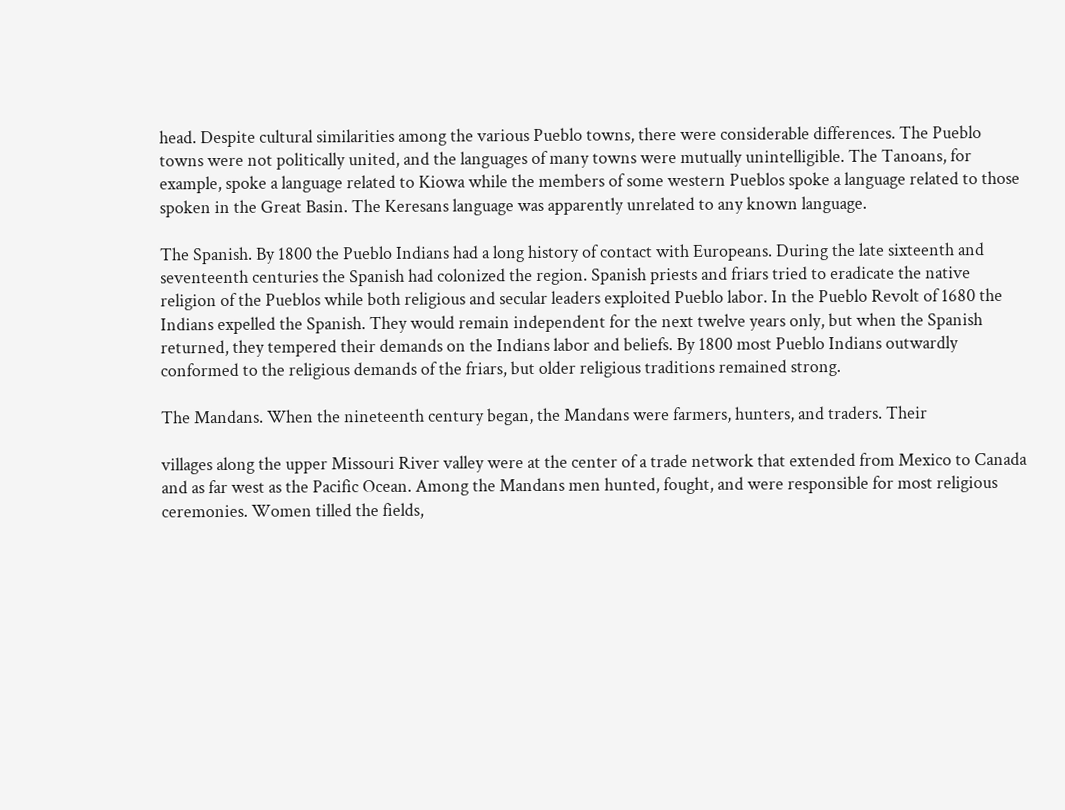head. Despite cultural similarities among the various Pueblo towns, there were considerable differences. The Pueblo towns were not politically united, and the languages of many towns were mutually unintelligible. The Tanoans, for example, spoke a language related to Kiowa while the members of some western Pueblos spoke a language related to those spoken in the Great Basin. The Keresans language was apparently unrelated to any known language.

The Spanish. By 1800 the Pueblo Indians had a long history of contact with Europeans. During the late sixteenth and seventeenth centuries the Spanish had colonized the region. Spanish priests and friars tried to eradicate the native religion of the Pueblos while both religious and secular leaders exploited Pueblo labor. In the Pueblo Revolt of 1680 the Indians expelled the Spanish. They would remain independent for the next twelve years only, but when the Spanish returned, they tempered their demands on the Indians labor and beliefs. By 1800 most Pueblo Indians outwardly conformed to the religious demands of the friars, but older religious traditions remained strong.

The Mandans. When the nineteenth century began, the Mandans were farmers, hunters, and traders. Their

villages along the upper Missouri River valley were at the center of a trade network that extended from Mexico to Canada and as far west as the Pacific Ocean. Among the Mandans men hunted, fought, and were responsible for most religious ceremonies. Women tilled the fields,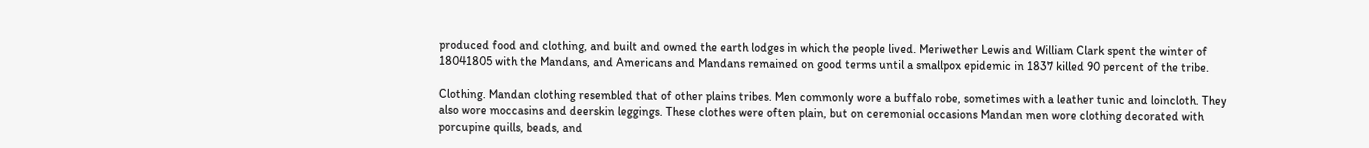produced food and clothing, and built and owned the earth lodges in which the people lived. Meriwether Lewis and William Clark spent the winter of 18041805 with the Mandans, and Americans and Mandans remained on good terms until a smallpox epidemic in 1837 killed 90 percent of the tribe.

Clothing. Mandan clothing resembled that of other plains tribes. Men commonly wore a buffalo robe, sometimes with a leather tunic and loincloth. They also wore moccasins and deerskin leggings. These clothes were often plain, but on ceremonial occasions Mandan men wore clothing decorated with porcupine quills, beads, and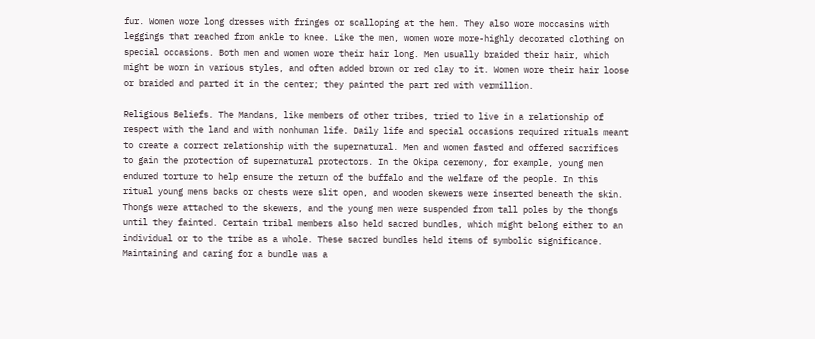fur. Women wore long dresses with fringes or scalloping at the hem. They also wore moccasins with leggings that reached from ankle to knee. Like the men, women wore more-highly decorated clothing on special occasions. Both men and women wore their hair long. Men usually braided their hair, which might be worn in various styles, and often added brown or red clay to it. Women wore their hair loose or braided and parted it in the center; they painted the part red with vermillion.

Religious Beliefs. The Mandans, like members of other tribes, tried to live in a relationship of respect with the land and with nonhuman life. Daily life and special occasions required rituals meant to create a correct relationship with the supernatural. Men and women fasted and offered sacrifices to gain the protection of supernatural protectors. In the Okipa ceremony, for example, young men endured torture to help ensure the return of the buffalo and the welfare of the people. In this ritual young mens backs or chests were slit open, and wooden skewers were inserted beneath the skin. Thongs were attached to the skewers, and the young men were suspended from tall poles by the thongs until they fainted. Certain tribal members also held sacred bundles, which might belong either to an individual or to the tribe as a whole. These sacred bundles held items of symbolic significance. Maintaining and caring for a bundle was a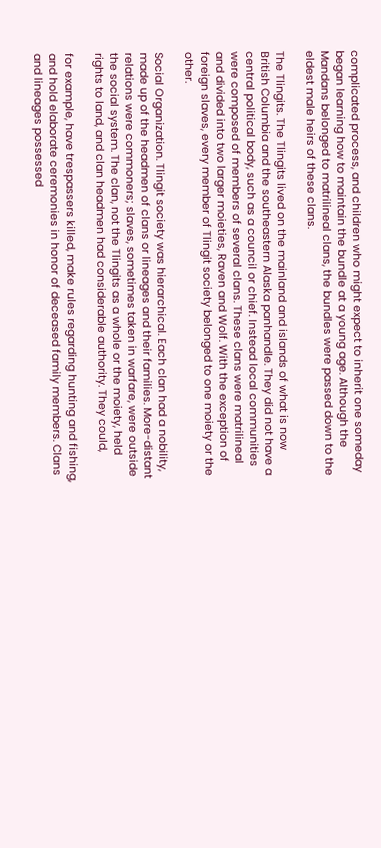complicated process, and children who might expect to inherit one someday began learning how to maintain the bundle at a young age. Although the Mandans belonged to matrilineal clans, the bundles were passed down to the eldest male heirs of these clans.

The Tlingits. The Tlingits lived on the mainland and islands of what is now British Columbia and the southeastern Alaska panhandle. They did not have a central political body, such as a council or chief. Instead local communities were composed of members of several clans. These clans were matrilineal and divided into two larger moieties, Raven and Wolf. With the exception of foreign slaves, every member of Tlingit society belonged to one moiety or the other.

Social Organization. Tlingit society was hierarchical. Each clan had a nobility, made up of the headmen of clans or lineages and their families. More-distant relations were commoners; slaves, sometimes taken in warfare, were outside the social system. The clan, not the Tlingits as a whole or the moiety, held rights to land, and clan headmen had considerable authority. They could,

for example, have trespassers killed, make rules regarding hunting and fishing, and hold elaborate ceremonies in honor of deceased family members. Clans and lineages possessed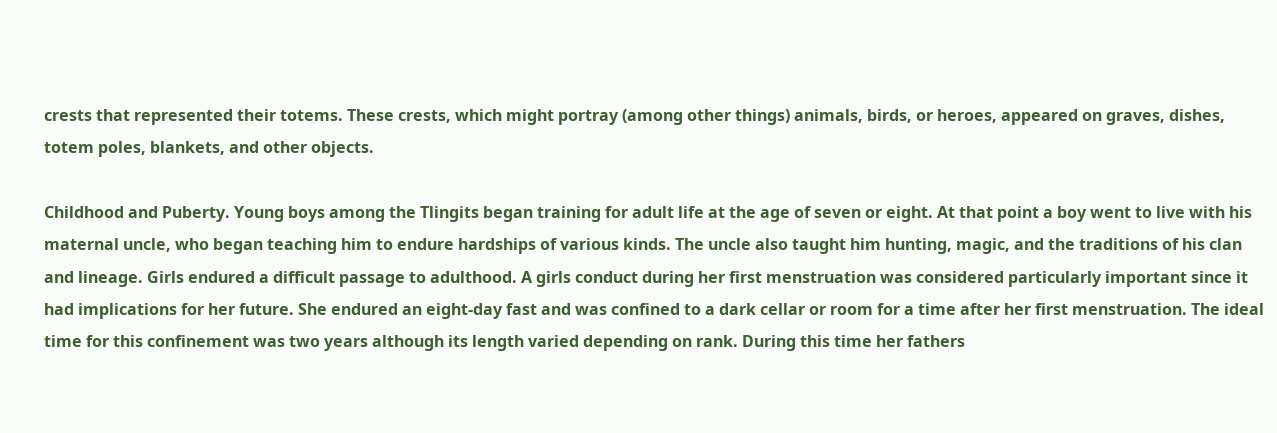crests that represented their totems. These crests, which might portray (among other things) animals, birds, or heroes, appeared on graves, dishes, totem poles, blankets, and other objects.

Childhood and Puberty. Young boys among the Tlingits began training for adult life at the age of seven or eight. At that point a boy went to live with his maternal uncle, who began teaching him to endure hardships of various kinds. The uncle also taught him hunting, magic, and the traditions of his clan and lineage. Girls endured a difficult passage to adulthood. A girls conduct during her first menstruation was considered particularly important since it had implications for her future. She endured an eight-day fast and was confined to a dark cellar or room for a time after her first menstruation. The ideal time for this confinement was two years although its length varied depending on rank. During this time her fathers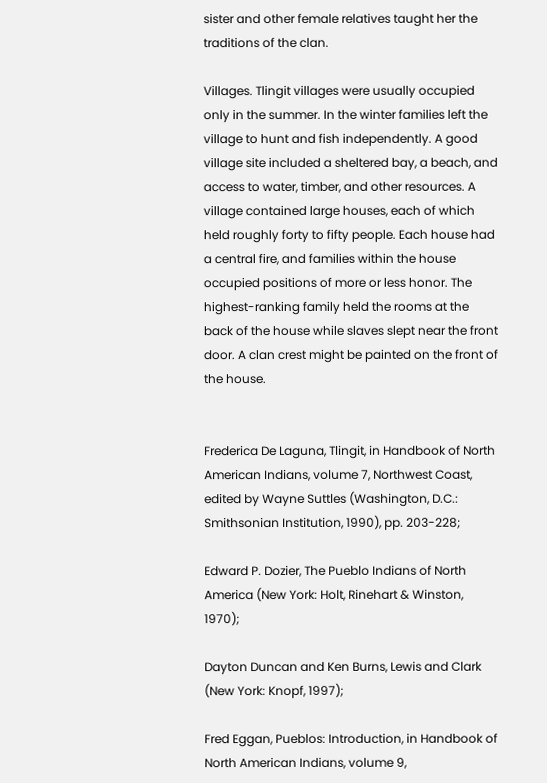sister and other female relatives taught her the traditions of the clan.

Villages. Tlingit villages were usually occupied only in the summer. In the winter families left the village to hunt and fish independently. A good village site included a sheltered bay, a beach, and access to water, timber, and other resources. A village contained large houses, each of which held roughly forty to fifty people. Each house had a central fire, and families within the house occupied positions of more or less honor. The highest-ranking family held the rooms at the back of the house while slaves slept near the front door. A clan crest might be painted on the front of the house.


Frederica De Laguna, Tlingit, in Handbook of North American Indians, volume 7, Northwest Coast, edited by Wayne Suttles (Washington, D.C.: Smithsonian Institution, 1990), pp. 203-228;

Edward P. Dozier, The Pueblo Indians of North America (New York: Holt, Rinehart & Winston, 1970);

Dayton Duncan and Ken Burns, Lewis and Clark (New York: Knopf, 1997);

Fred Eggan, Pueblos: Introduction, in Handbook of North American Indians, volume 9,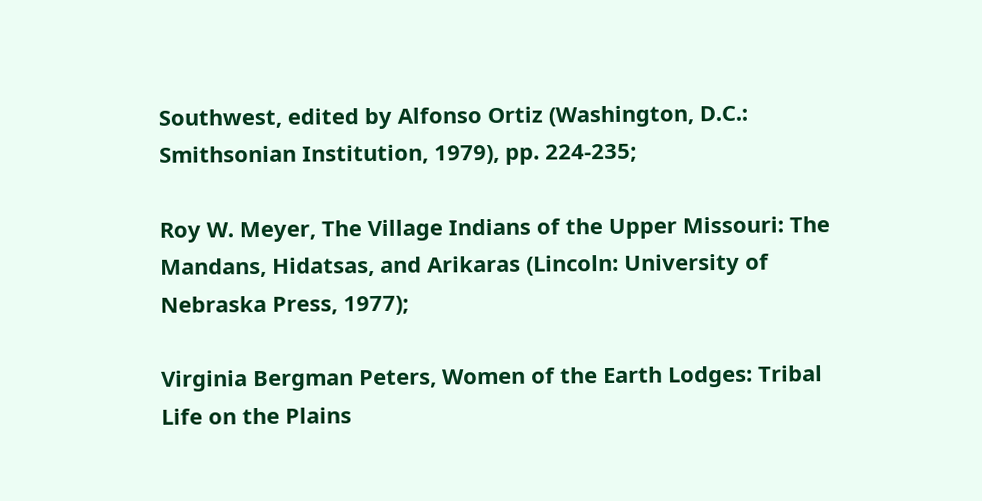Southwest, edited by Alfonso Ortiz (Washington, D.C.: Smithsonian Institution, 1979), pp. 224-235;

Roy W. Meyer, The Village Indians of the Upper Missouri: The Mandans, Hidatsas, and Arikaras (Lincoln: University of Nebraska Press, 1977);

Virginia Bergman Peters, Women of the Earth Lodges: Tribal Life on the Plains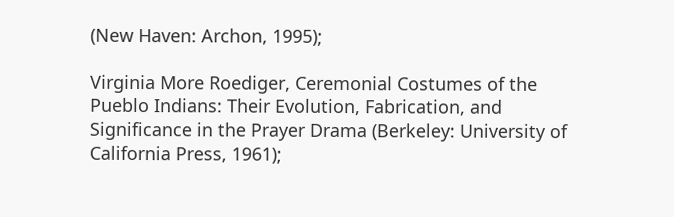(New Haven: Archon, 1995);

Virginia More Roediger, Ceremonial Costumes of the Pueblo Indians: Their Evolution, Fabrication, and Significance in the Prayer Drama (Berkeley: University of California Press, 1961);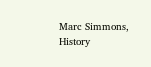Marc Simmons, History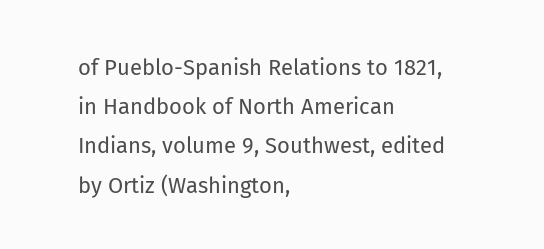of Pueblo-Spanish Relations to 1821, in Handbook of North American Indians, volume 9, Southwest, edited by Ortiz (Washington,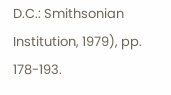D.C.: Smithsonian Institution, 1979), pp. 178-193.